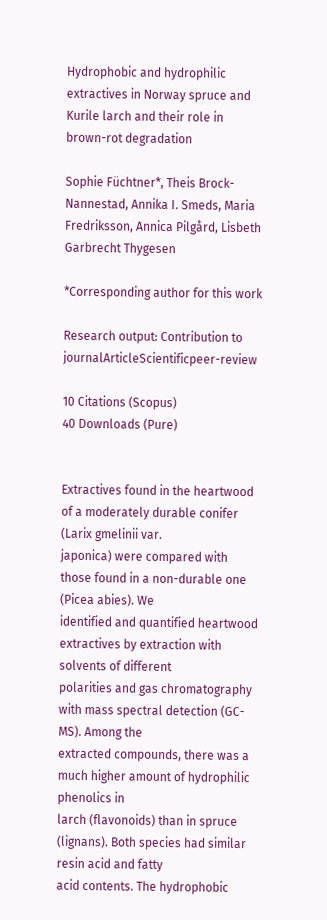Hydrophobic and hydrophilic extractives in Norway spruce and Kurile larch and their role in brown-rot degradation

Sophie Füchtner*, Theis Brock-Nannestad, Annika I. Smeds, Maria Fredriksson, Annica Pilgård, Lisbeth Garbrecht Thygesen

*Corresponding author for this work

Research output: Contribution to journalArticleScientificpeer-review

10 Citations (Scopus)
40 Downloads (Pure)


Extractives found in the heartwood of a moderately durable conifer (Larix gmelinii var.
japonica) were compared with those found in a non-durable one (Picea abies). We
identified and quantified heartwood extractives by extraction with solvents of different
polarities and gas chromatography with mass spectral detection (GC-MS). Among the
extracted compounds, there was a much higher amount of hydrophilic phenolics in
larch (flavonoids) than in spruce (lignans). Both species had similar resin acid and fatty
acid contents. The hydrophobic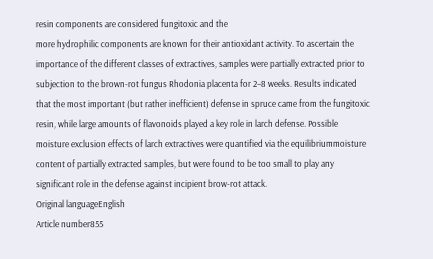resin components are considered fungitoxic and the
more hydrophilic components are known for their antioxidant activity. To ascertain the
importance of the different classes of extractives, samples were partially extracted prior to
subjection to the brown-rot fungus Rhodonia placenta for 2–8 weeks. Results indicated
that the most important (but rather inefficient) defense in spruce came from the fungitoxic
resin, while large amounts of flavonoids played a key role in larch defense. Possible
moisture exclusion effects of larch extractives were quantified via the equilibriummoisture
content of partially extracted samples, but were found to be too small to play any
significant role in the defense against incipient brow-rot attack.
Original languageEnglish
Article number855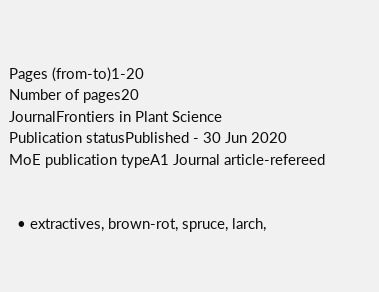Pages (from-to)1-20
Number of pages20
JournalFrontiers in Plant Science
Publication statusPublished - 30 Jun 2020
MoE publication typeA1 Journal article-refereed


  • extractives, brown-rot, spruce, larch,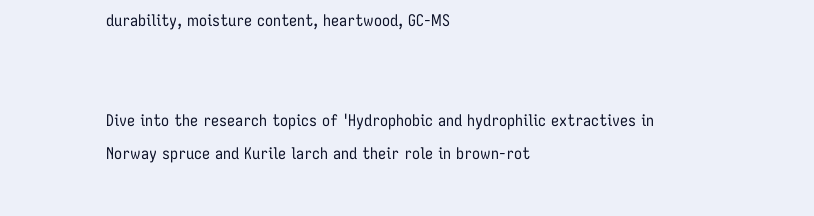durability, moisture content, heartwood, GC-MS


Dive into the research topics of 'Hydrophobic and hydrophilic extractives in Norway spruce and Kurile larch and their role in brown-rot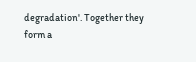degradation'. Together they form a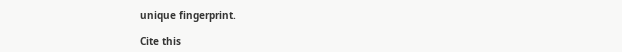unique fingerprint.

Cite this